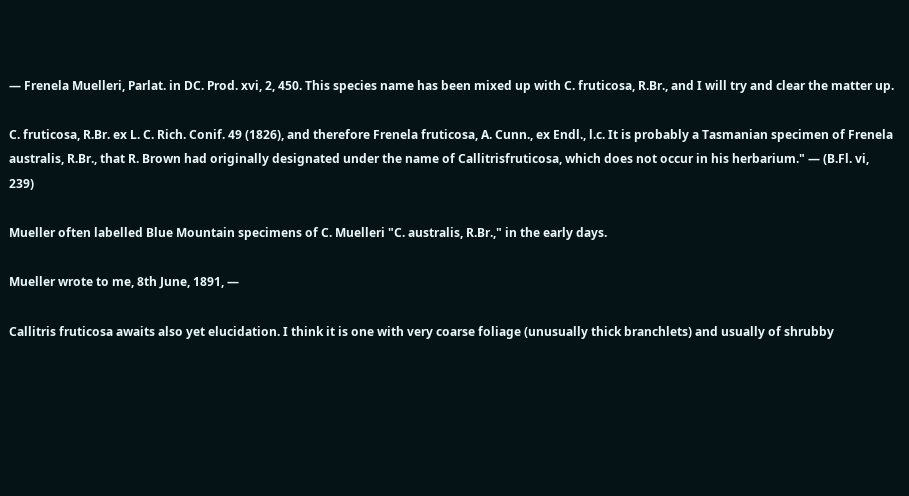— Frenela Muelleri, Parlat. in DC. Prod. xvi, 2, 450. This species name has been mixed up with C. fruticosa, R.Br., and I will try and clear the matter up.

C. fruticosa, R.Br. ex L. C. Rich. Conif. 49 (1826), and therefore Frenela fruticosa, A. Cunn., ex Endl., l.c. It is probably a Tasmanian specimen of Frenela australis, R.Br., that R. Brown had originally designated under the name of Callitrisfruticosa, which does not occur in his herbarium." — (B.Fl. vi, 239)

Mueller often labelled Blue Mountain specimens of C. Muelleri "C. australis, R.Br.," in the early days.

Mueller wrote to me, 8th June, 1891, —

Callitris fruticosa awaits also yet elucidation. I think it is one with very coarse foliage (unusually thick branchlets) and usually of shrubby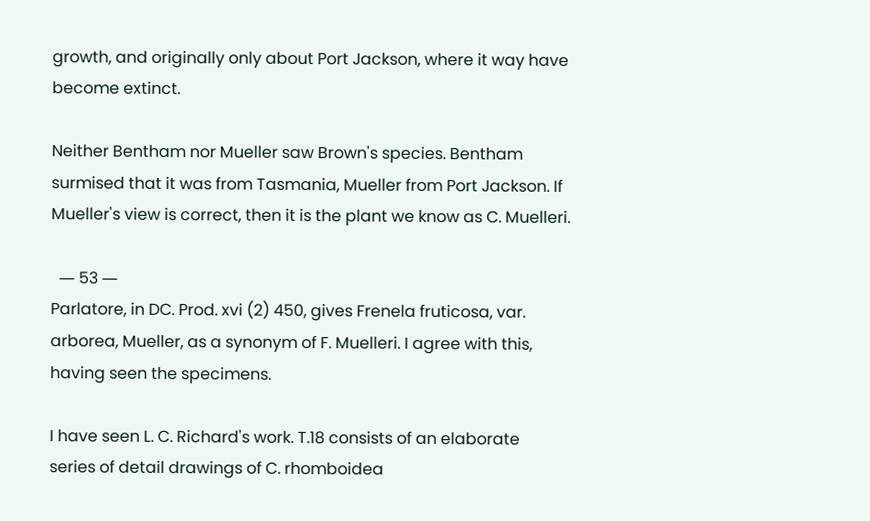growth, and originally only about Port Jackson, where it way have become extinct.

Neither Bentham nor Mueller saw Brown's species. Bentham surmised that it was from Tasmania, Mueller from Port Jackson. If Mueller's view is correct, then it is the plant we know as C. Muelleri.

  ― 53 ―
Parlatore, in DC. Prod. xvi (2) 450, gives Frenela fruticosa, var. arborea, Mueller, as a synonym of F. Muelleri. I agree with this, having seen the specimens.

I have seen L. C. Richard's work. T.18 consists of an elaborate series of detail drawings of C. rhomboidea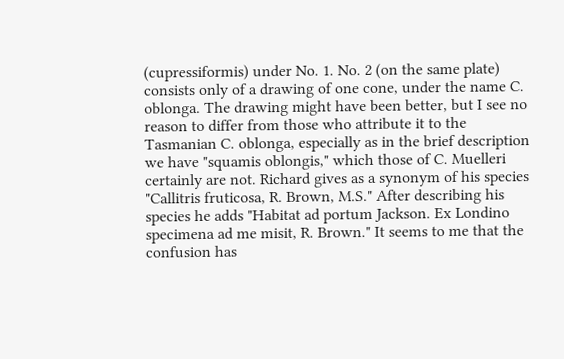(cupressiformis) under No. 1. No. 2 (on the same plate) consists only of a drawing of one cone, under the name C. oblonga. The drawing might have been better, but I see no reason to differ from those who attribute it to the Tasmanian C. oblonga, especially as in the brief description we have "squamis oblongis," which those of C. Muelleri certainly are not. Richard gives as a synonym of his species "Callitris fruticosa, R. Brown, M.S." After describing his species he adds "Habitat ad portum Jackson. Ex Londino specimena ad me misit, R. Brown." It seems to me that the confusion has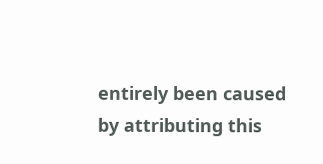entirely been caused by attributing this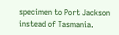specimen to Port Jackson instead of Tasmania.